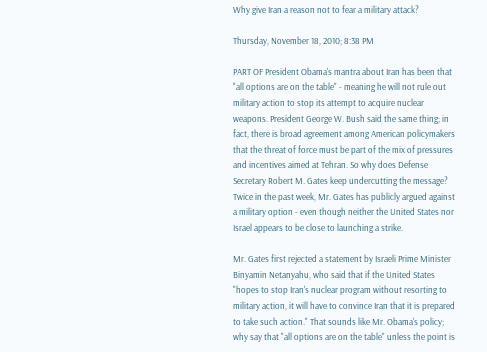Why give Iran a reason not to fear a military attack?

Thursday, November 18, 2010; 8:38 PM

PART OF President Obama's mantra about Iran has been that "all options are on the table" - meaning he will not rule out military action to stop its attempt to acquire nuclear weapons. President George W. Bush said the same thing; in fact, there is broad agreement among American policymakers that the threat of force must be part of the mix of pressures and incentives aimed at Tehran. So why does Defense Secretary Robert M. Gates keep undercutting the message? Twice in the past week, Mr. Gates has publicly argued against a military option - even though neither the United States nor Israel appears to be close to launching a strike.

Mr. Gates first rejected a statement by Israeli Prime Minister Binyamin Netanyahu, who said that if the United States "hopes to stop Iran's nuclear program without resorting to military action, it will have to convince Iran that it is prepared to take such action." That sounds like Mr. Obama's policy; why say that "all options are on the table" unless the point is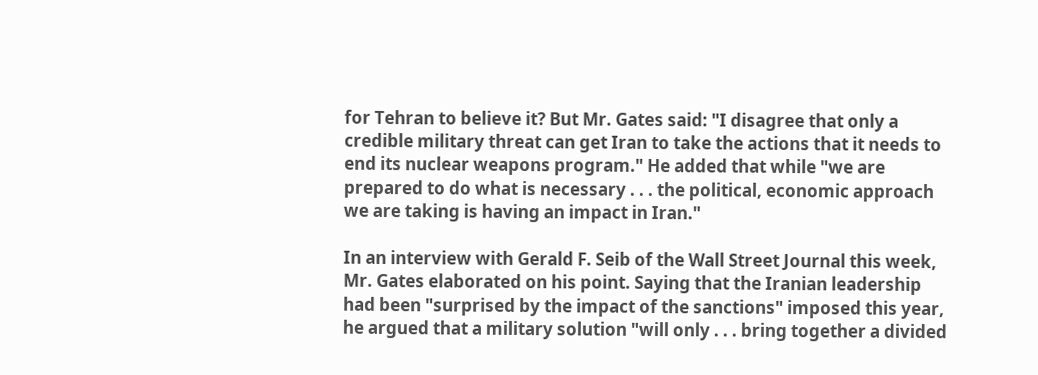for Tehran to believe it? But Mr. Gates said: "I disagree that only a credible military threat can get Iran to take the actions that it needs to end its nuclear weapons program." He added that while "we are prepared to do what is necessary . . . the political, economic approach we are taking is having an impact in Iran."

In an interview with Gerald F. Seib of the Wall Street Journal this week, Mr. Gates elaborated on his point. Saying that the Iranian leadership had been "surprised by the impact of the sanctions" imposed this year, he argued that a military solution "will only . . . bring together a divided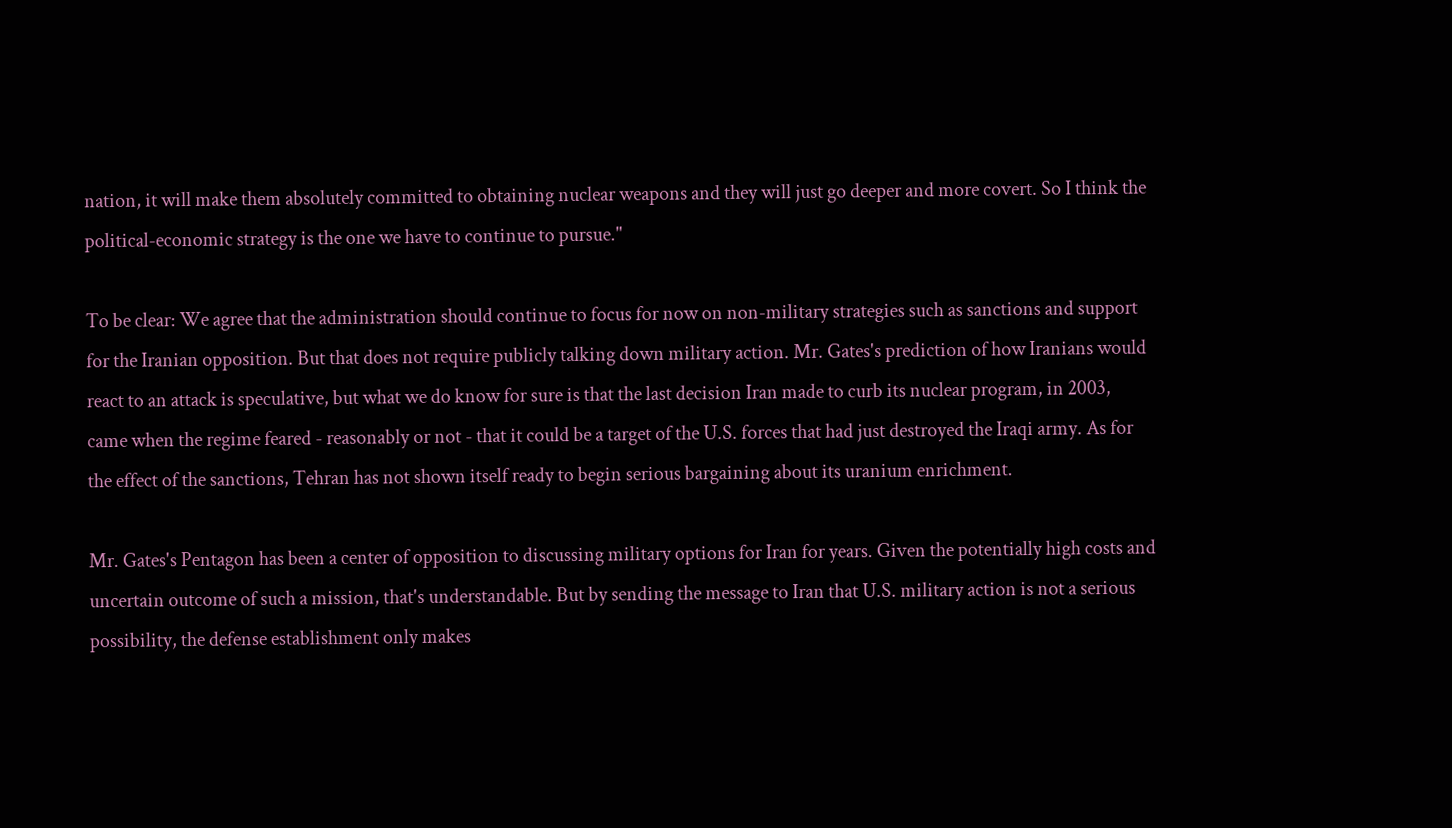nation, it will make them absolutely committed to obtaining nuclear weapons and they will just go deeper and more covert. So I think the political-economic strategy is the one we have to continue to pursue."

To be clear: We agree that the administration should continue to focus for now on non-military strategies such as sanctions and support for the Iranian opposition. But that does not require publicly talking down military action. Mr. Gates's prediction of how Iranians would react to an attack is speculative, but what we do know for sure is that the last decision Iran made to curb its nuclear program, in 2003, came when the regime feared - reasonably or not - that it could be a target of the U.S. forces that had just destroyed the Iraqi army. As for the effect of the sanctions, Tehran has not shown itself ready to begin serious bargaining about its uranium enrichment.

Mr. Gates's Pentagon has been a center of opposition to discussing military options for Iran for years. Given the potentially high costs and uncertain outcome of such a mission, that's understandable. But by sending the message to Iran that U.S. military action is not a serious possibility, the defense establishment only makes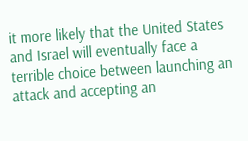it more likely that the United States and Israel will eventually face a terrible choice between launching an attack and accepting an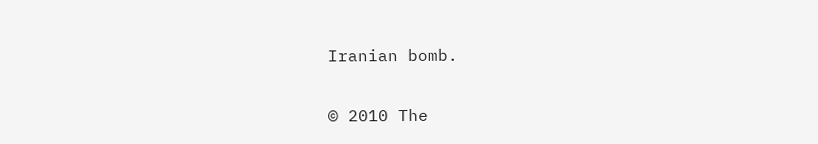Iranian bomb.

© 2010 The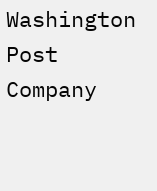Washington Post Company